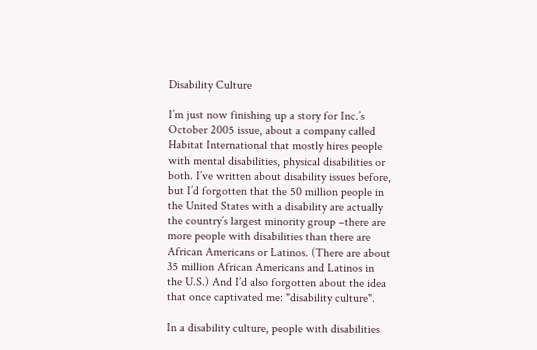Disability Culture

I’m just now finishing up a story for Inc.’s October 2005 issue, about a company called Habitat International that mostly hires people with mental disabilities, physical disabilities or both. I’ve written about disability issues before, but I’d forgotten that the 50 million people in the United States with a disability are actually the country’s largest minority group –there are more people with disabilities than there are African Americans or Latinos. (There are about 35 million African Americans and Latinos in the U.S.) And I’d also forgotten about the idea that once captivated me: "disability culture".

In a disability culture, people with disabilities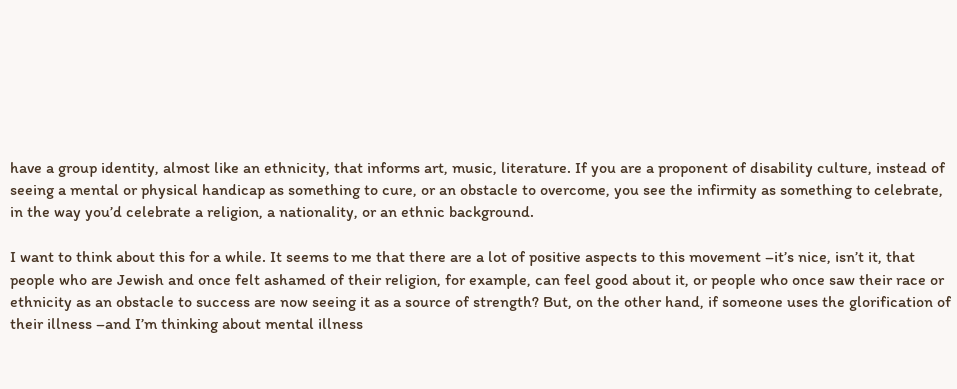have a group identity, almost like an ethnicity, that informs art, music, literature. If you are a proponent of disability culture, instead of seeing a mental or physical handicap as something to cure, or an obstacle to overcome, you see the infirmity as something to celebrate, in the way you’d celebrate a religion, a nationality, or an ethnic background.

I want to think about this for a while. It seems to me that there are a lot of positive aspects to this movement –it’s nice, isn’t it, that people who are Jewish and once felt ashamed of their religion, for example, can feel good about it, or people who once saw their race or ethnicity as an obstacle to success are now seeing it as a source of strength? But, on the other hand, if someone uses the glorification of their illness –and I’m thinking about mental illness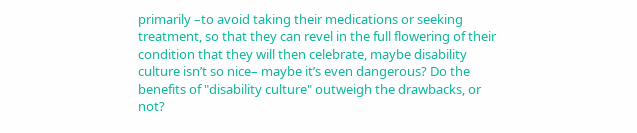primarily –to avoid taking their medications or seeking treatment, so that they can revel in the full flowering of their condition that they will then celebrate, maybe disability culture isn’t so nice– maybe it’s even dangerous? Do the benefits of "disability culture" outweigh the drawbacks, or not?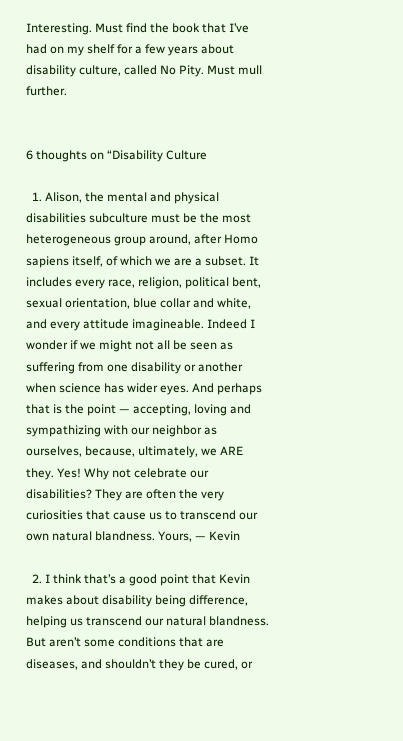Interesting. Must find the book that I’ve had on my shelf for a few years about disability culture, called No Pity. Must mull further.


6 thoughts on “Disability Culture

  1. Alison, the mental and physical disabilities subculture must be the most heterogeneous group around, after Homo sapiens itself, of which we are a subset. It includes every race, religion, political bent, sexual orientation, blue collar and white, and every attitude imagineable. Indeed I wonder if we might not all be seen as suffering from one disability or another when science has wider eyes. And perhaps that is the point — accepting, loving and sympathizing with our neighbor as ourselves, because, ultimately, we ARE they. Yes! Why not celebrate our disabilities? They are often the very curiosities that cause us to transcend our own natural blandness. Yours, — Kevin

  2. I think that’s a good point that Kevin makes about disability being difference, helping us transcend our natural blandness. But aren’t some conditions that are diseases, and shouldn’t they be cured, or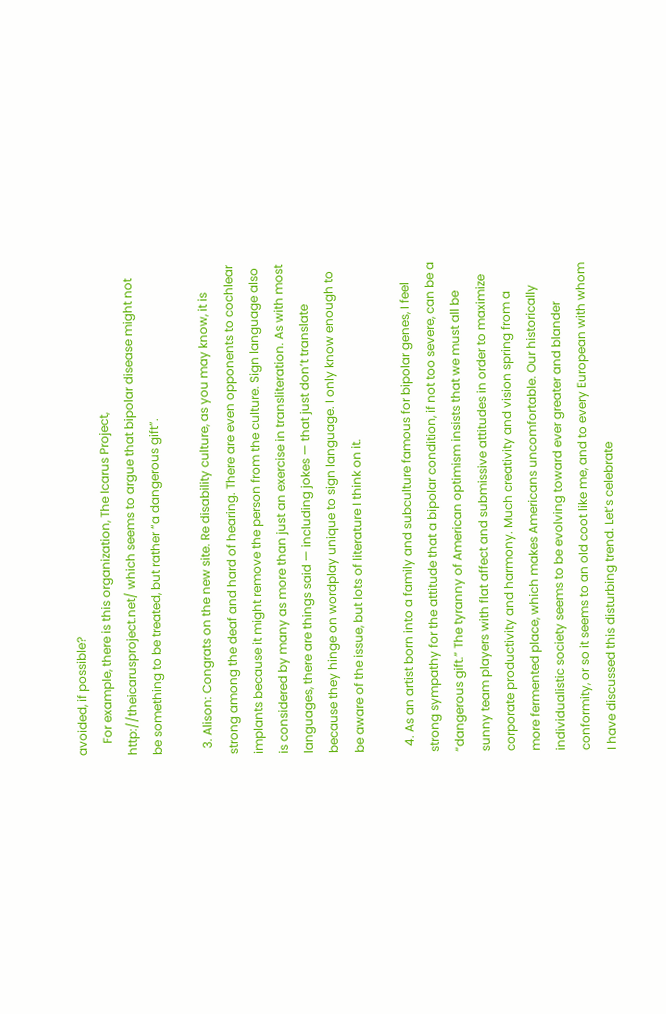avoided, if possible?
    For example, there is this organization, The Icarus Project, http://theicarusproject.net/ which seems to argue that bipolar disease might not be something to be treated, but rather “a dangerous gift”.

  3. Alison: Congrats on the new site. Re disability culture, as you may know, it is strong among the deaf and hard of hearing. There are even opponents to cochlear implants because it might remove the person from the culture. Sign language also is considered by many as more than just an exercise in transliteration. As with most languages, there are things said — including jokes — that just don’t translate because they hinge on wordplay unique to sign language. I only know enough to be aware of the issue, but lots of literature I think on it.

  4. As an artist born into a family and subculture famous for bipolar genes, I feel strong sympathy for the attitude that a bipolar condition, if not too severe, can be a “dangerous gift.” The tyranny of American optimism insists that we must all be sunny team players with flat affect and submissive attitudes in order to maximize corporate productivity and harmony. Much creativity and vision spring from a more fermented place, which makes Americans uncomfortable. Our historically individualistic society seems to be evolving toward ever greater and blander conformity, or so it seems to an old coot like me, and to every European with whom I have discussed this disturbing trend. Let’s celebrate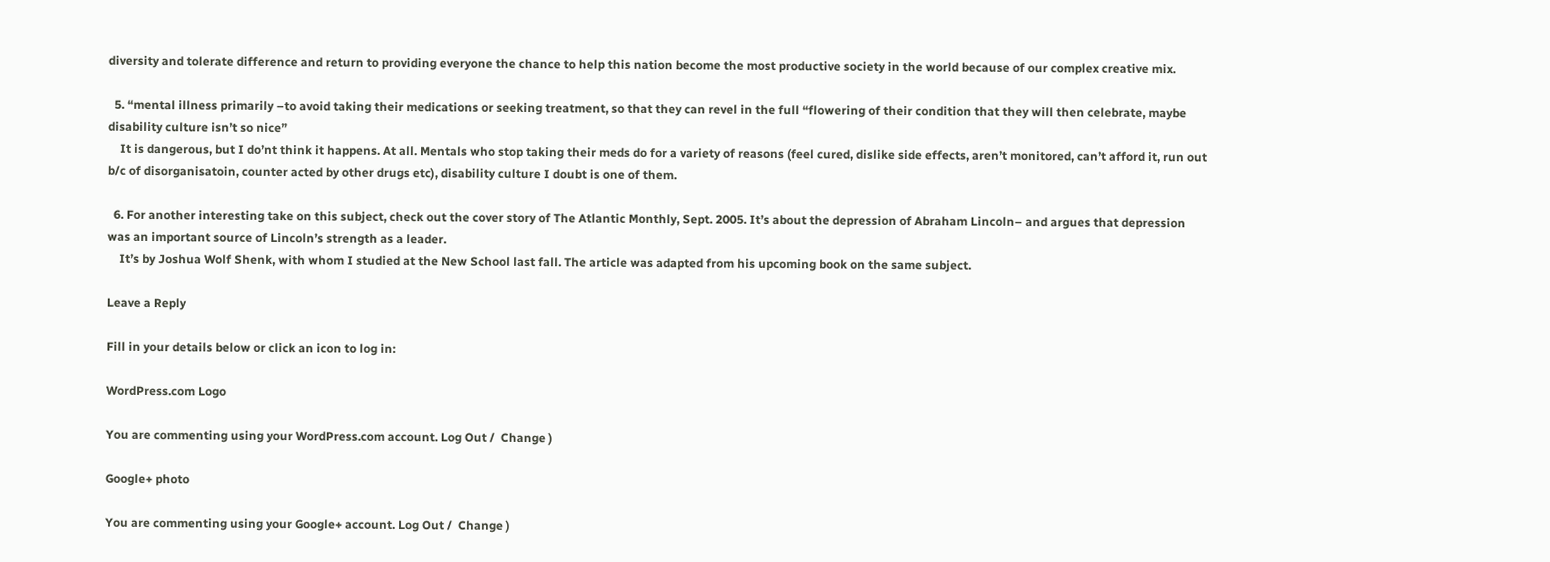diversity and tolerate difference and return to providing everyone the chance to help this nation become the most productive society in the world because of our complex creative mix.

  5. “mental illness primarily –to avoid taking their medications or seeking treatment, so that they can revel in the full “flowering of their condition that they will then celebrate, maybe disability culture isn’t so nice”
    It is dangerous, but I do’nt think it happens. At all. Mentals who stop taking their meds do for a variety of reasons (feel cured, dislike side effects, aren’t monitored, can’t afford it, run out b/c of disorganisatoin, counter acted by other drugs etc), disability culture I doubt is one of them.

  6. For another interesting take on this subject, check out the cover story of The Atlantic Monthly, Sept. 2005. It’s about the depression of Abraham Lincoln– and argues that depression was an important source of Lincoln’s strength as a leader.
    It’s by Joshua Wolf Shenk, with whom I studied at the New School last fall. The article was adapted from his upcoming book on the same subject.

Leave a Reply

Fill in your details below or click an icon to log in:

WordPress.com Logo

You are commenting using your WordPress.com account. Log Out /  Change )

Google+ photo

You are commenting using your Google+ account. Log Out /  Change )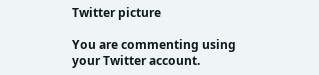Twitter picture

You are commenting using your Twitter account.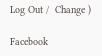Log Out /  Change )

Facebook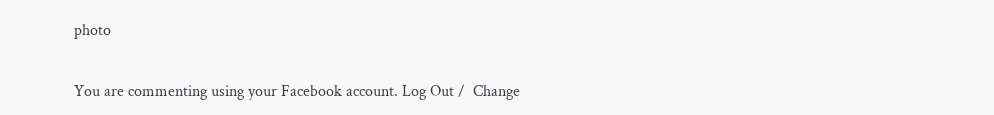photo

You are commenting using your Facebook account. Log Out /  Change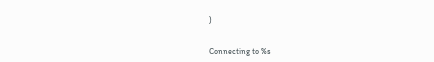)


Connecting to %s